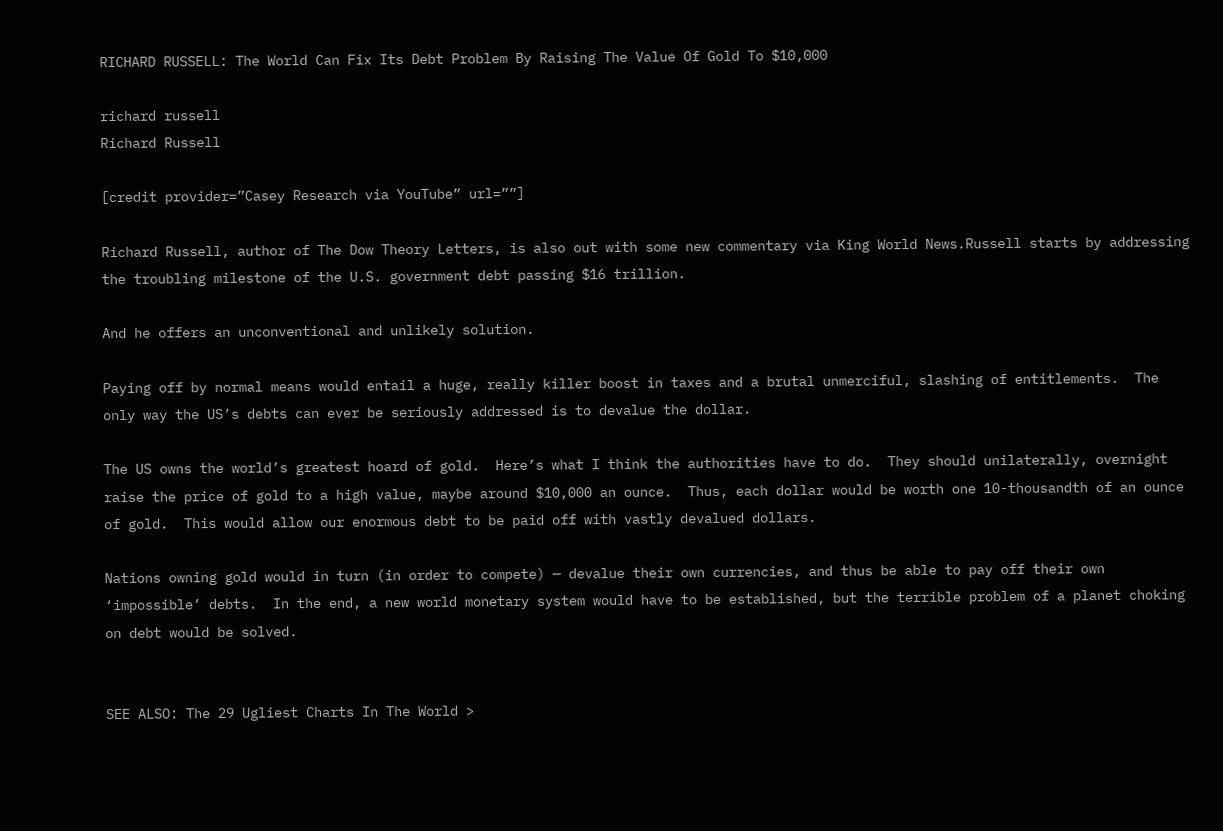RICHARD RUSSELL: The World Can Fix Its Debt Problem By Raising The Value Of Gold To $10,000

richard russell
Richard Russell

[credit provider=”Casey Research via YouTube” url=””]

Richard Russell, author of The Dow Theory Letters, is also out with some new commentary via King World News.Russell starts by addressing the troubling milestone of the U.S. government debt passing $16 trillion.

And he offers an unconventional and unlikely solution.

Paying off by normal means would entail a huge, really killer boost in taxes and a brutal unmerciful, slashing of entitlements.  The only way the US’s debts can ever be seriously addressed is to devalue the dollar.

The US owns the world’s greatest hoard of gold.  Here’s what I think the authorities have to do.  They should unilaterally, overnight raise the price of gold to a high value, maybe around $10,000 an ounce.  Thus, each dollar would be worth one 10-thousandth of an ounce of gold.  This would allow our enormous debt to be paid off with vastly devalued dollars.

Nations owning gold would in turn (in order to compete) — devalue their own currencies, and thus be able to pay off their own ‘impossible’ debts.  In the end, a new world monetary system would have to be established, but the terrible problem of a planet choking on debt would be solved.


SEE ALSO: The 29 Ugliest Charts In The World >